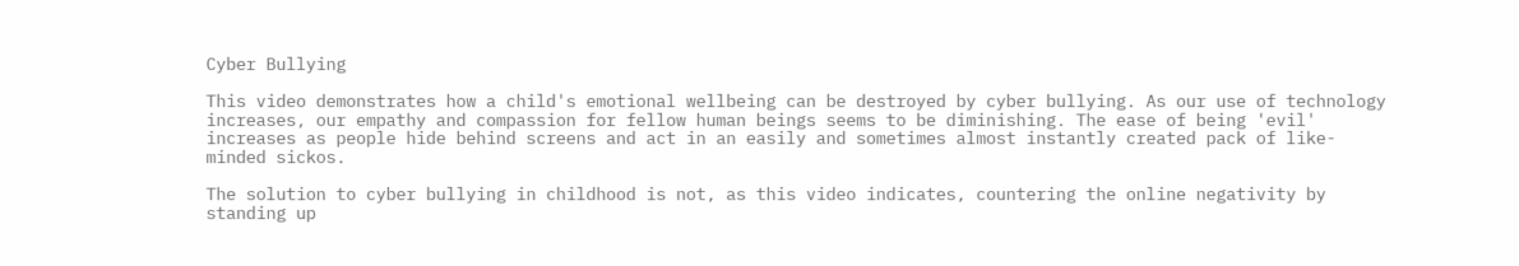Cyber Bullying

This video demonstrates how a child's emotional wellbeing can be destroyed by cyber bullying. As our use of technology increases, our empathy and compassion for fellow human beings seems to be diminishing. The ease of being 'evil' increases as people hide behind screens and act in an easily and sometimes almost instantly created pack of like-minded sickos.

The solution to cyber bullying in childhood is not, as this video indicates, countering the online negativity by standing up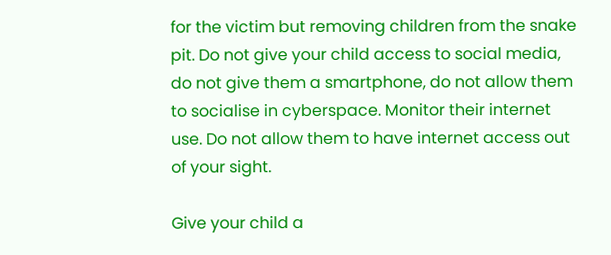for the victim but removing children from the snake pit. Do not give your child access to social media, do not give them a smartphone, do not allow them to socialise in cyberspace. Monitor their internet use. Do not allow them to have internet access out of your sight.

Give your child a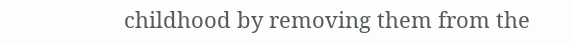childhood by removing them from the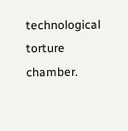technological torture chamber.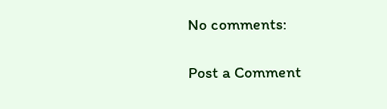No comments:

Post a Comment